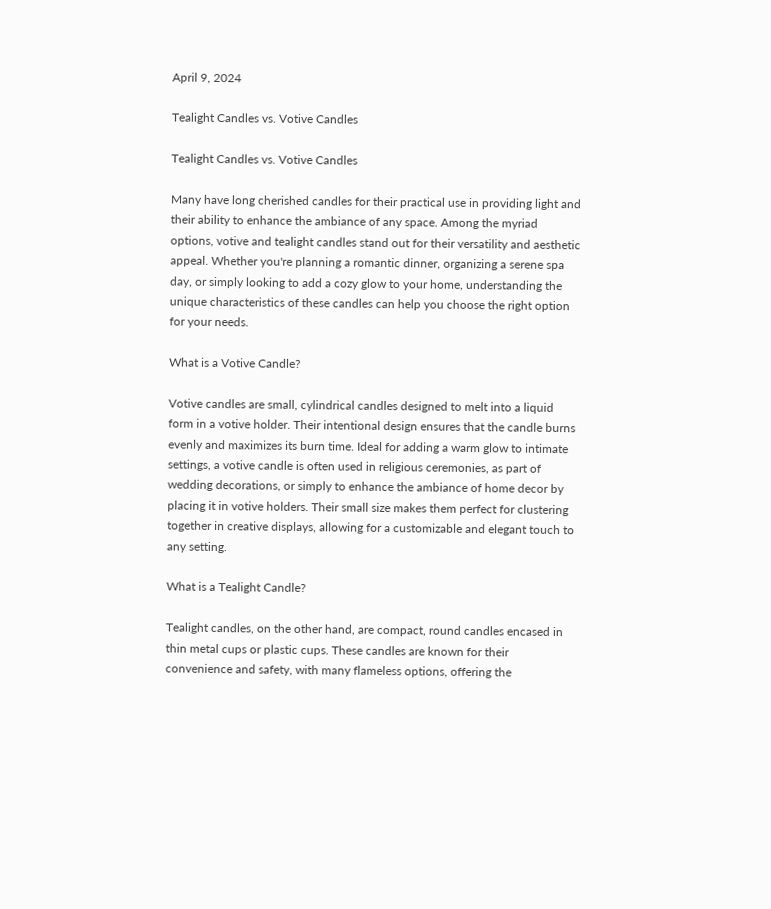April 9, 2024

Tealight Candles vs. Votive Candles

Tealight Candles vs. Votive Candles

Many have long cherished candles for their practical use in providing light and their ability to enhance the ambiance of any space. Among the myriad options, votive and tealight candles stand out for their versatility and aesthetic appeal. Whether you're planning a romantic dinner, organizing a serene spa day, or simply looking to add a cozy glow to your home, understanding the unique characteristics of these candles can help you choose the right option for your needs.

What is a Votive Candle?

Votive candles are small, cylindrical candles designed to melt into a liquid form in a votive holder. Their intentional design ensures that the candle burns evenly and maximizes its burn time. Ideal for adding a warm glow to intimate settings, a votive candle is often used in religious ceremonies, as part of wedding decorations, or simply to enhance the ambiance of home decor by placing it in votive holders. Their small size makes them perfect for clustering together in creative displays, allowing for a customizable and elegant touch to any setting.

What is a Tealight Candle?

Tealight candles, on the other hand, are compact, round candles encased in thin metal cups or plastic cups. These candles are known for their convenience and safety, with many flameless options, offering the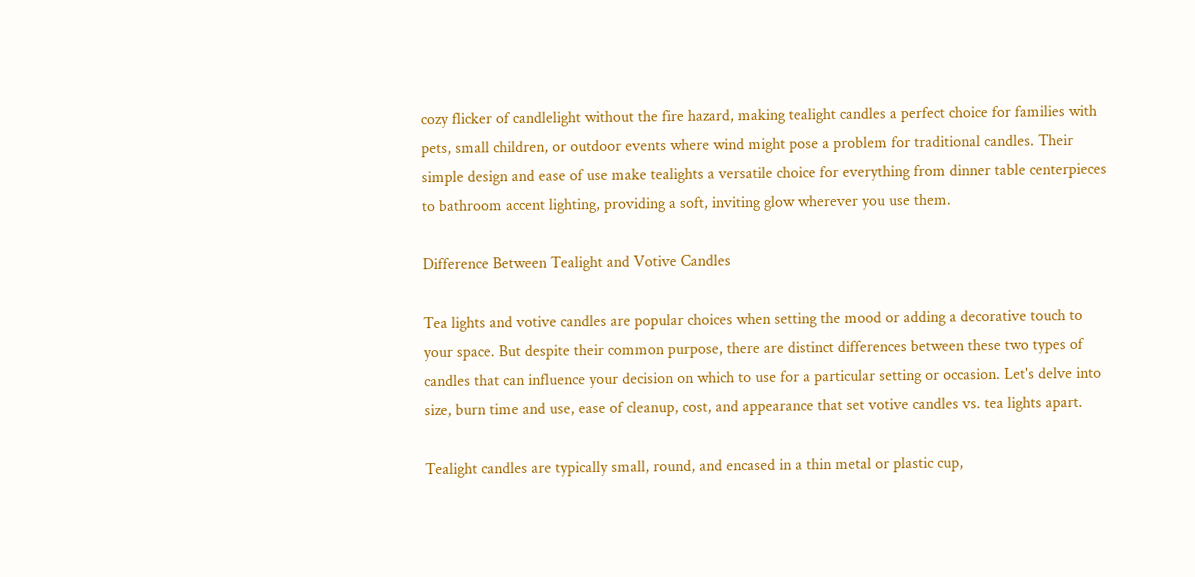cozy flicker of candlelight without the fire hazard, making tealight candles a perfect choice for families with pets, small children, or outdoor events where wind might pose a problem for traditional candles. Their simple design and ease of use make tealights a versatile choice for everything from dinner table centerpieces to bathroom accent lighting, providing a soft, inviting glow wherever you use them.

Difference Between Tealight and Votive Candles

Tea lights and votive candles are popular choices when setting the mood or adding a decorative touch to your space. But despite their common purpose, there are distinct differences between these two types of candles that can influence your decision on which to use for a particular setting or occasion. Let's delve into size, burn time and use, ease of cleanup, cost, and appearance that set votive candles vs. tea lights apart.

Tealight candles are typically small, round, and encased in a thin metal or plastic cup,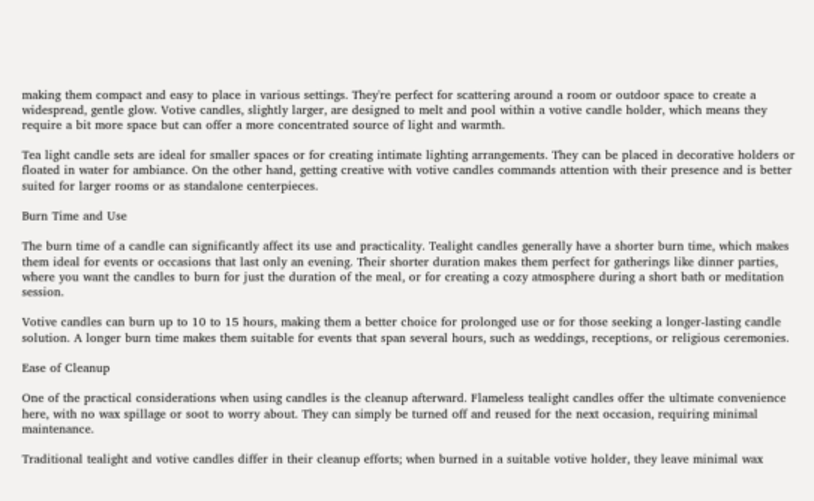making them compact and easy to place in various settings. They're perfect for scattering around a room or outdoor space to create a widespread, gentle glow. Votive candles, slightly larger, are designed to melt and pool within a votive candle holder, which means they require a bit more space but can offer a more concentrated source of light and warmth.

Tea light candle sets are ideal for smaller spaces or for creating intimate lighting arrangements. They can be placed in decorative holders or floated in water for ambiance. On the other hand, getting creative with votive candles commands attention with their presence and is better suited for larger rooms or as standalone centerpieces.

Burn Time and Use

The burn time of a candle can significantly affect its use and practicality. Tealight candles generally have a shorter burn time, which makes them ideal for events or occasions that last only an evening. Their shorter duration makes them perfect for gatherings like dinner parties, where you want the candles to burn for just the duration of the meal, or for creating a cozy atmosphere during a short bath or meditation session.

Votive candles can burn up to 10 to 15 hours, making them a better choice for prolonged use or for those seeking a longer-lasting candle solution. A longer burn time makes them suitable for events that span several hours, such as weddings, receptions, or religious ceremonies.

Ease of Cleanup

One of the practical considerations when using candles is the cleanup afterward. Flameless tealight candles offer the ultimate convenience here, with no wax spillage or soot to worry about. They can simply be turned off and reused for the next occasion, requiring minimal maintenance.

Traditional tealight and votive candles differ in their cleanup efforts; when burned in a suitable votive holder, they leave minimal wax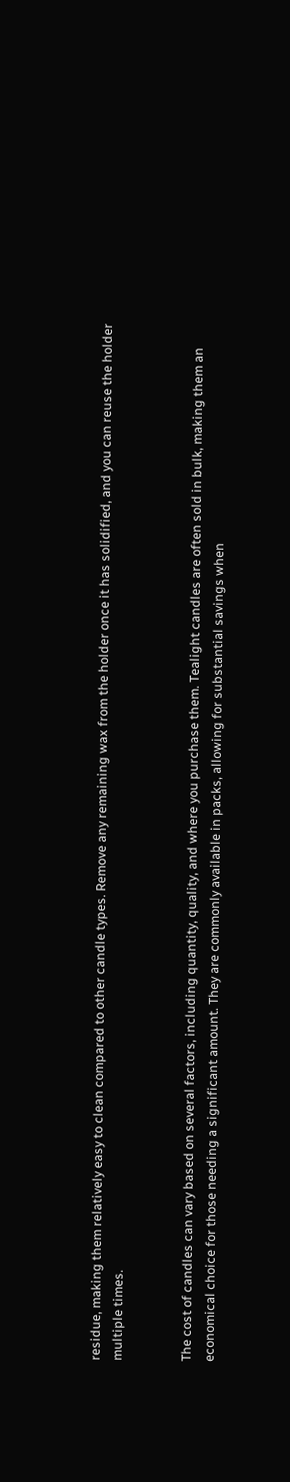residue, making them relatively easy to clean compared to other candle types. Remove any remaining wax from the holder once it has solidified, and you can reuse the holder multiple times.


The cost of candles can vary based on several factors, including quantity, quality, and where you purchase them. Tealight candles are often sold in bulk, making them an economical choice for those needing a significant amount. They are commonly available in packs, allowing for substantial savings when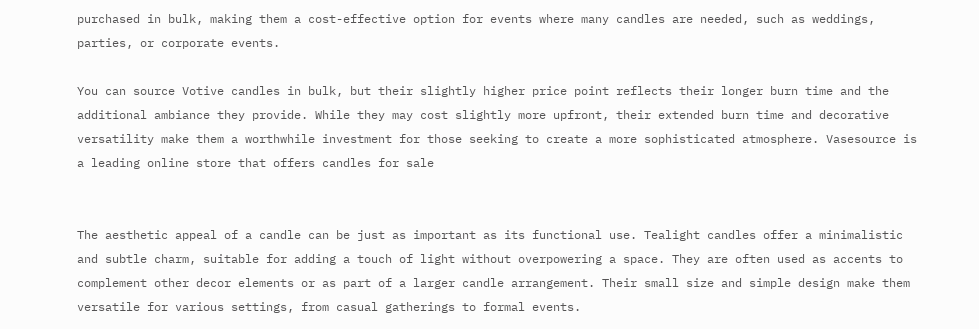purchased in bulk, making them a cost-effective option for events where many candles are needed, such as weddings, parties, or corporate events.

You can source Votive candles in bulk, but their slightly higher price point reflects their longer burn time and the additional ambiance they provide. While they may cost slightly more upfront, their extended burn time and decorative versatility make them a worthwhile investment for those seeking to create a more sophisticated atmosphere. Vasesource is a leading online store that offers candles for sale


The aesthetic appeal of a candle can be just as important as its functional use. Tealight candles offer a minimalistic and subtle charm, suitable for adding a touch of light without overpowering a space. They are often used as accents to complement other decor elements or as part of a larger candle arrangement. Their small size and simple design make them versatile for various settings, from casual gatherings to formal events.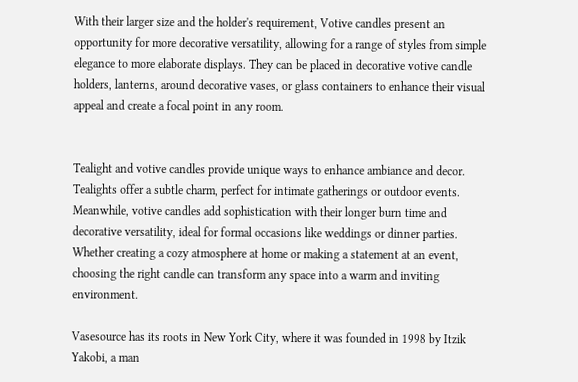With their larger size and the holder's requirement, Votive candles present an opportunity for more decorative versatility, allowing for a range of styles from simple elegance to more elaborate displays. They can be placed in decorative votive candle holders, lanterns, around decorative vases, or glass containers to enhance their visual appeal and create a focal point in any room.


Tealight and votive candles provide unique ways to enhance ambiance and decor. Tealights offer a subtle charm, perfect for intimate gatherings or outdoor events. Meanwhile, votive candles add sophistication with their longer burn time and decorative versatility, ideal for formal occasions like weddings or dinner parties. Whether creating a cozy atmosphere at home or making a statement at an event, choosing the right candle can transform any space into a warm and inviting environment.

Vasesource has its roots in New York City, where it was founded in 1998 by Itzik Yakobi, a man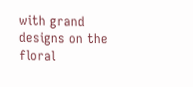with grand designs on the floral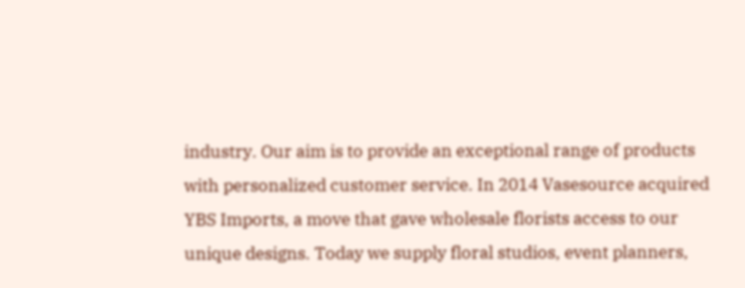industry. Our aim is to provide an exceptional range of products with personalized customer service. In 2014 Vasesource acquired YBS Imports, a move that gave wholesale florists access to our unique designs. Today we supply floral studios, event planners,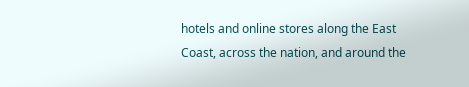hotels and online stores along the East Coast, across the nation, and around the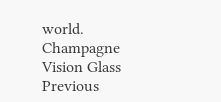world.
Champagne Vision Glass Previous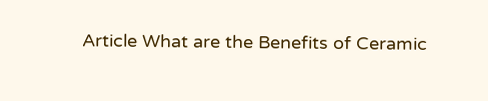Article What are the Benefits of Ceramic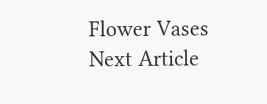Flower Vases Next Article